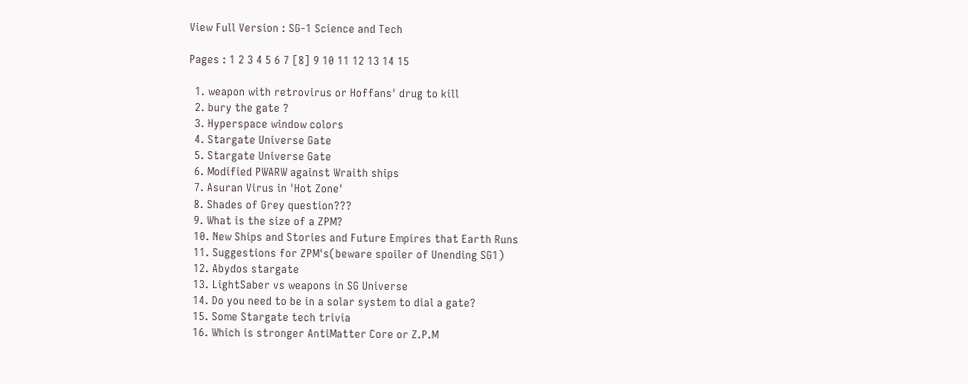View Full Version : SG-1 Science and Tech

Pages : 1 2 3 4 5 6 7 [8] 9 10 11 12 13 14 15

  1. weapon with retrovirus or Hoffans' drug to kill
  2. bury the gate ?
  3. Hyperspace window colors
  4. Stargate Universe Gate
  5. Stargate Universe Gate
  6. Modified PWARW against Wraith ships
  7. Asuran Virus in 'Hot Zone'
  8. Shades of Grey question???
  9. What is the size of a ZPM?
  10. New Ships and Stories and Future Empires that Earth Runs
  11. Suggestions for ZPM's(beware spoiler of Unending SG1)
  12. Abydos stargate
  13. LightSaber vs weapons in SG Universe
  14. Do you need to be in a solar system to dial a gate?
  15. Some Stargate tech trivia
  16. Which is stronger AntiMatter Core or Z.P.M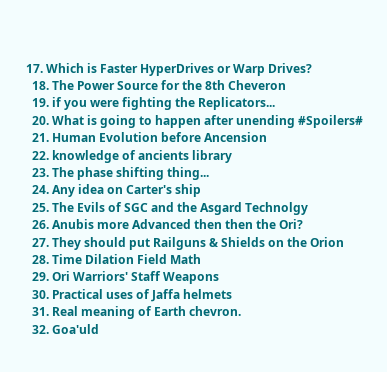17. Which is Faster HyperDrives or Warp Drives?
  18. The Power Source for the 8th Cheveron
  19. if you were fighting the Replicators...
  20. What is going to happen after unending #Spoilers#
  21. Human Evolution before Ancension
  22. knowledge of ancients library
  23. The phase shifting thing...
  24. Any idea on Carter's ship
  25. The Evils of SGC and the Asgard Technolgy
  26. Anubis more Advanced then then the Ori?
  27. They should put Railguns & Shields on the Orion
  28. Time Dilation Field Math
  29. Ori Warriors' Staff Weapons
  30. Practical uses of Jaffa helmets
  31. Real meaning of Earth chevron.
  32. Goa'uld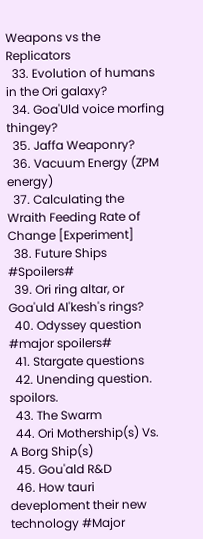Weapons vs the Replicators
  33. Evolution of humans in the Ori galaxy?
  34. Goa'Uld voice morfing thingey?
  35. Jaffa Weaponry?
  36. Vacuum Energy (ZPM energy)
  37. Calculating the Wraith Feeding Rate of Change [Experiment]
  38. Future Ships #Spoilers#
  39. Ori ring altar, or Goa'uld Al'kesh's rings?
  40. Odyssey question #major spoilers#
  41. Stargate questions
  42. Unending question. spoilors.
  43. The Swarm
  44. Ori Mothership(s) Vs. A Borg Ship(s)
  45. Gou'ald R&D
  46. How tauri deveploment their new technology #Major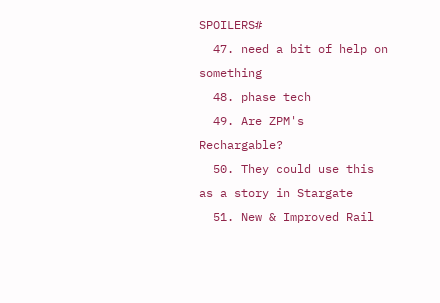SPOILERS#
  47. need a bit of help on something
  48. phase tech
  49. Are ZPM's Rechargable?
  50. They could use this as a story in Stargate
  51. New & Improved Rail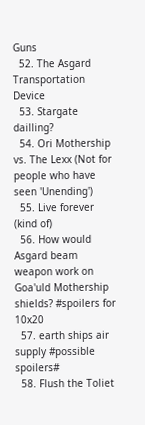Guns
  52. The Asgard Transportation Device
  53. Stargate dailling?
  54. Ori Mothership vs. The Lexx (Not for people who have seen 'Unending')
  55. Live forever (kind of)
  56. How would Asgard beam weapon work on Goa'uld Mothership shields? #spoilers for 10x20
  57. earth ships air supply #possible spoilers#
  58. Flush the Toliet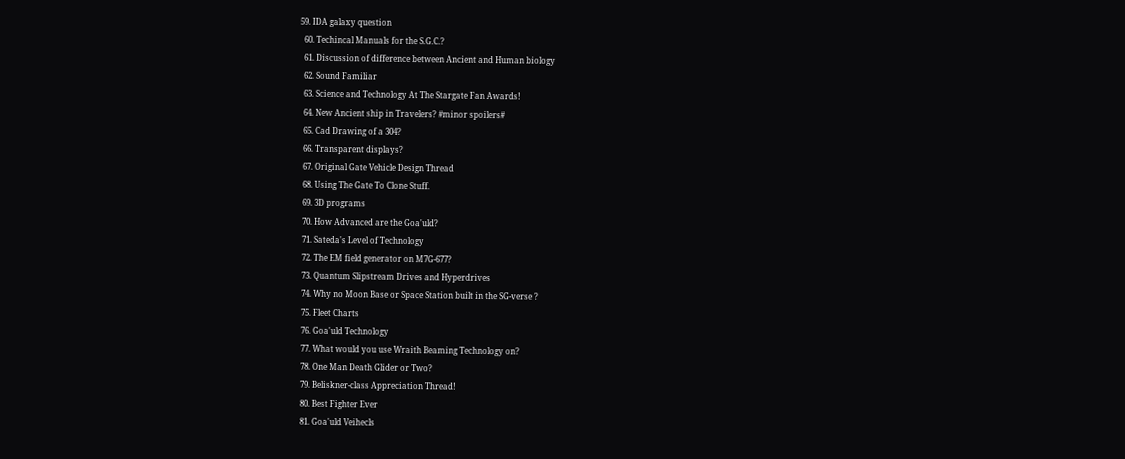59. IDA galaxy question
  60. Techincal Manuals for the S.G.C.?
  61. Discussion of difference between Ancient and Human biology
  62. Sound Familiar
  63. Science and Technology At The Stargate Fan Awards!
  64. New Ancient ship in Travelers? #minor spoilers#
  65. Cad Drawing of a 304?
  66. Transparent displays?
  67. Original Gate Vehicle Design Thread
  68. Using The Gate To Clone Stuff.
  69. 3D programs
  70. How Advanced are the Goa'uld?
  71. Sateda's Level of Technology
  72. The EM field generator on M7G-677?
  73. Quantum Slipstream Drives and Hyperdrives
  74. Why no Moon Base or Space Station built in the SG-verse ?
  75. Fleet Charts
  76. Goa'uld Technology
  77. What would you use Wraith Beaming Technology on?
  78. One Man Death Glider or Two?
  79. Beliskner-class Appreciation Thread!
  80. Best Fighter Ever
  81. Goa'uld Veihecls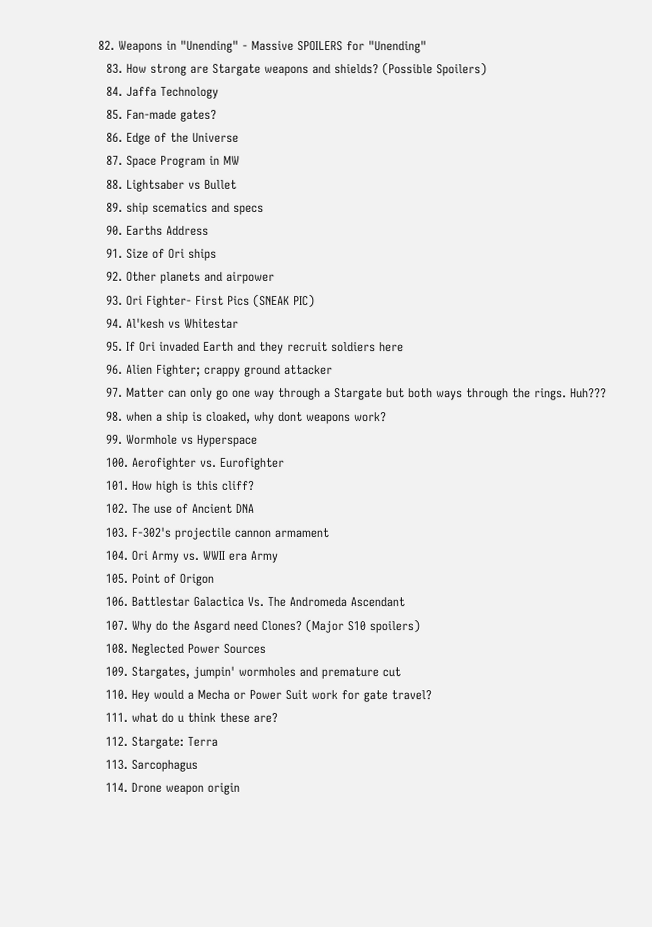82. Weapons in "Unending" - Massive SPOILERS for "Unending"
  83. How strong are Stargate weapons and shields? (Possible Spoilers)
  84. Jaffa Technology
  85. Fan-made gates?
  86. Edge of the Universe
  87. Space Program in MW
  88. Lightsaber vs Bullet
  89. ship scematics and specs
  90. Earths Address
  91. Size of Ori ships
  92. Other planets and airpower
  93. Ori Fighter- First Pics (SNEAK PIC)
  94. Al'kesh vs Whitestar
  95. If Ori invaded Earth and they recruit soldiers here
  96. Alien Fighter; crappy ground attacker
  97. Matter can only go one way through a Stargate but both ways through the rings. Huh???
  98. when a ship is cloaked, why dont weapons work?
  99. Wormhole vs Hyperspace
  100. Aerofighter vs. Eurofighter
  101. How high is this cliff?
  102. The use of Ancient DNA
  103. F-302's projectile cannon armament
  104. Ori Army vs. WWII era Army
  105. Point of Origon
  106. Battlestar Galactica Vs. The Andromeda Ascendant
  107. Why do the Asgard need Clones? (Major S10 spoilers)
  108. Neglected Power Sources
  109. Stargates, jumpin' wormholes and premature cut
  110. Hey would a Mecha or Power Suit work for gate travel?
  111. what do u think these are?
  112. Stargate: Terra
  113. Sarcophagus
  114. Drone weapon origin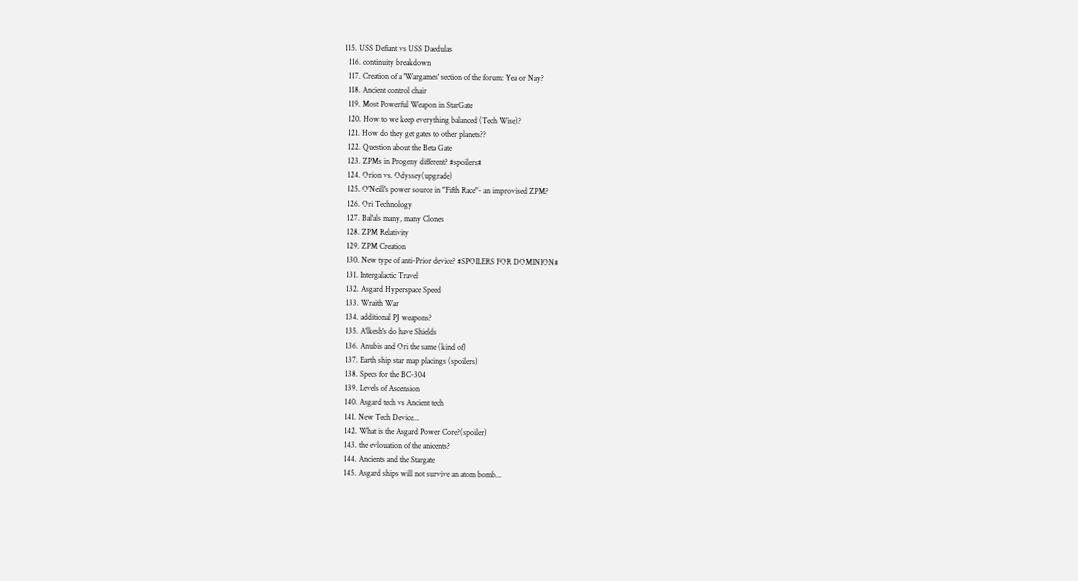115. USS Defiant vs USS Daedulas
  116. continuity breakdown
  117. Creation of a 'Wargames' section of the forum: Yea or Nay?
  118. Ancient control chair
  119. Most Powerful Weapon in StarGate
  120. How to we keep everything balanced (Tech Wise)?
  121. How do they get gates to other planets??
  122. Question about the Beta Gate
  123. ZPMs in Progeny different? #spoilers#
  124. Orion vs. Odyssey(upgrade)
  125. O'Neill's power source in "Fifth Race"- an improvised ZPM?
  126. Ori Technology
  127. Bal'als many, many Clones
  128. ZPM Relativity
  129. ZPM Creation
  130. New type of anti-Prior device? #SPOILERS FOR DOMINION#
  131. Intergalactic Travel
  132. Asgard Hyperspace Speed
  133. Wraith War
  134. additional PJ weapons?
  135. A'lkesh's do have Shields
  136. Anubis and Ori the same (kind of)
  137. Earth ship star map placings (spoilers)
  138. Specs for the BC-304
  139. Levels of Ascension
  140. Asgard tech vs Ancient tech
  141. New Tech Device...
  142. What is the Asgard Power Core?(spoiler)
  143. the evlouation of the anicents?
  144. Ancients and the Stargate
  145. Asgard ships will not survive an atom bomb...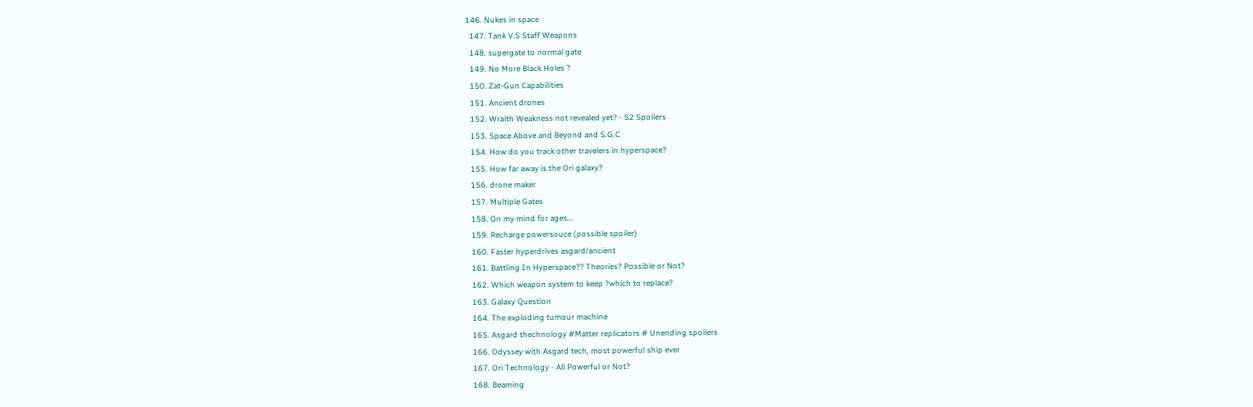146. Nukes in space
  147. Tank V.S Staff Weapons
  148. supergate to normal gate
  149. No More Black Holes ?
  150. Zat-Gun Capabilities
  151. Ancient drones
  152. Wraith Weakness not revealed yet? - S2 Spoilers
  153. Space Above and Beyond and S.G.C
  154. How do you track other travelers in hyperspace?
  155. How far away is the Ori galaxy?
  156. drone maker
  157. Multiple Gates
  158. On my mind for ages...
  159. Recharge powersouce (possible spoiler)
  160. Faster hyperdrives asgard/ancient
  161. Battling In Hyperspace?? Theories? Possible or Not?
  162. Which weapon system to keep ?which to replace?
  163. Galaxy Question
  164. The exploding tumour machine
  165. Asgard thechnology #Matter replicators # Unending spoilers
  166. Odyssey with Asgard tech, most powerful ship ever
  167. Ori Technology - All Powerful or Not?
  168. Beaming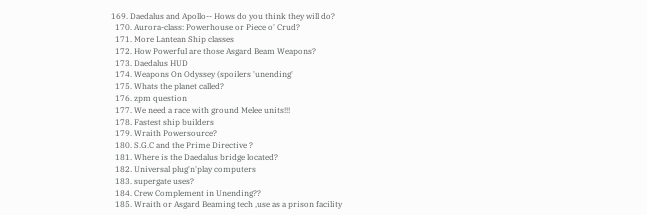169. Daedalus and Apollo-- Hows do you think they will do?
  170. Aurora-class: Powerhouse or Piece o' Crud?
  171. More Lantean Ship classes
  172. How Powerful are those Asgard Beam Weapons?
  173. Daedalus HUD
  174. Weapons On Odyssey (spoilers 'unending'
  175. Whats the planet called?
  176. zpm question
  177. We need a race with ground Melee units!!!
  178. Fastest ship builders
  179. Wraith Powersource?
  180. S.G.C and the Prime Directive ?
  181. Where is the Daedalus bridge located?
  182. Universal plug'n'play computers
  183. supergate uses?
  184. Crew Complement in Unending??
  185. Wraith or Asgard Beaming tech ,use as a prison facility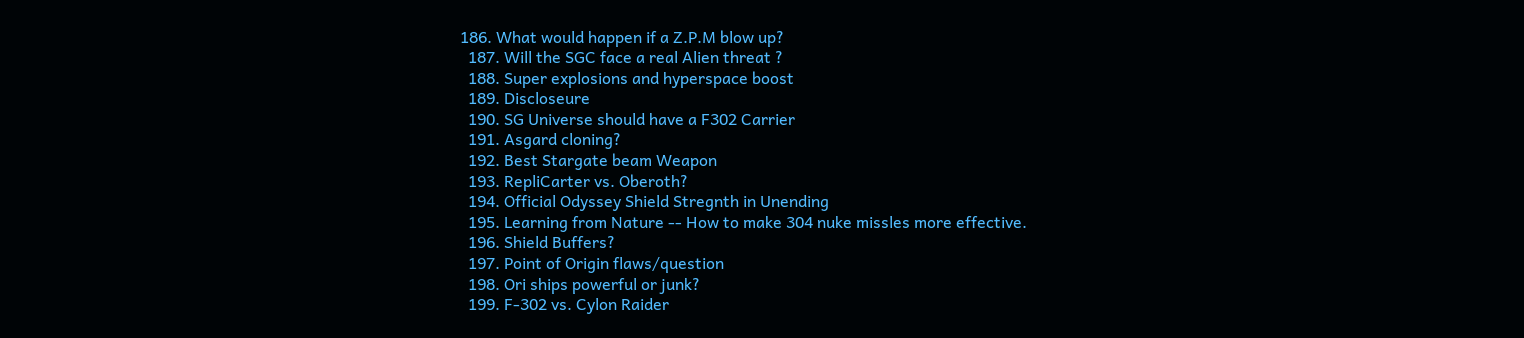186. What would happen if a Z.P.M blow up?
  187. Will the SGC face a real Alien threat ?
  188. Super explosions and hyperspace boost
  189. Discloseure
  190. SG Universe should have a F302 Carrier
  191. Asgard cloning?
  192. Best Stargate beam Weapon
  193. RepliCarter vs. Oberoth?
  194. Official Odyssey Shield Stregnth in Unending
  195. Learning from Nature -- How to make 304 nuke missles more effective.
  196. Shield Buffers?
  197. Point of Origin flaws/question
  198. Ori ships powerful or junk?
  199. F-302 vs. Cylon Raider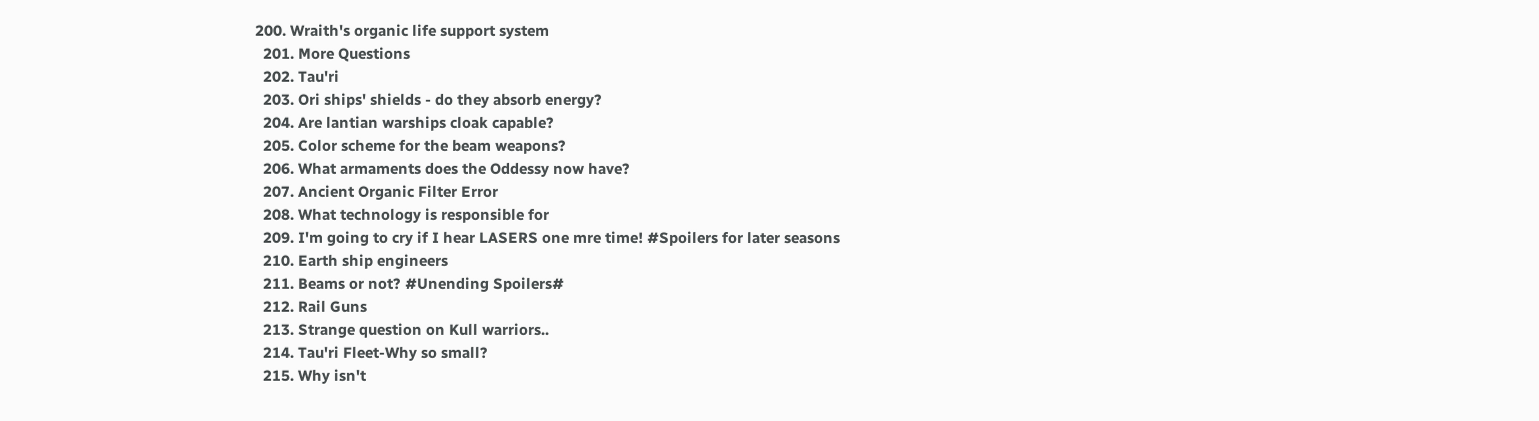200. Wraith's organic life support system
  201. More Questions
  202. Tau'ri
  203. Ori ships' shields - do they absorb energy?
  204. Are lantian warships cloak capable?
  205. Color scheme for the beam weapons?
  206. What armaments does the Oddessy now have?
  207. Ancient Organic Filter Error
  208. What technology is responsible for
  209. I'm going to cry if I hear LASERS one mre time! #Spoilers for later seasons
  210. Earth ship engineers
  211. Beams or not? #Unending Spoilers#
  212. Rail Guns
  213. Strange question on Kull warriors..
  214. Tau'ri Fleet-Why so small?
  215. Why isn't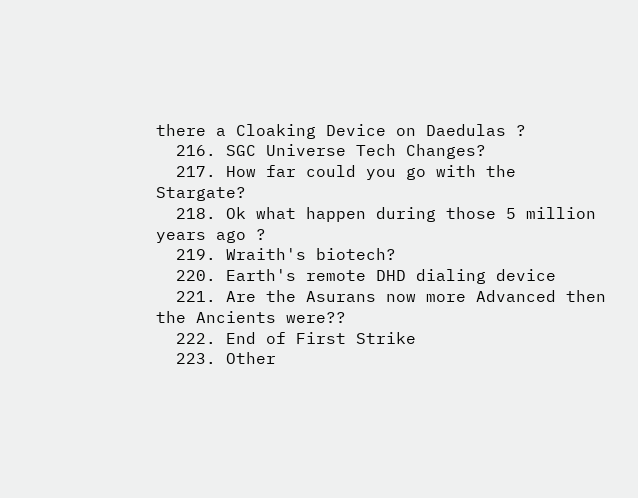there a Cloaking Device on Daedulas ?
  216. SGC Universe Tech Changes?
  217. How far could you go with the Stargate?
  218. Ok what happen during those 5 million years ago ?
  219. Wraith's biotech?
  220. Earth's remote DHD dialing device
  221. Are the Asurans now more Advanced then the Ancients were??
  222. End of First Strike
  223. Other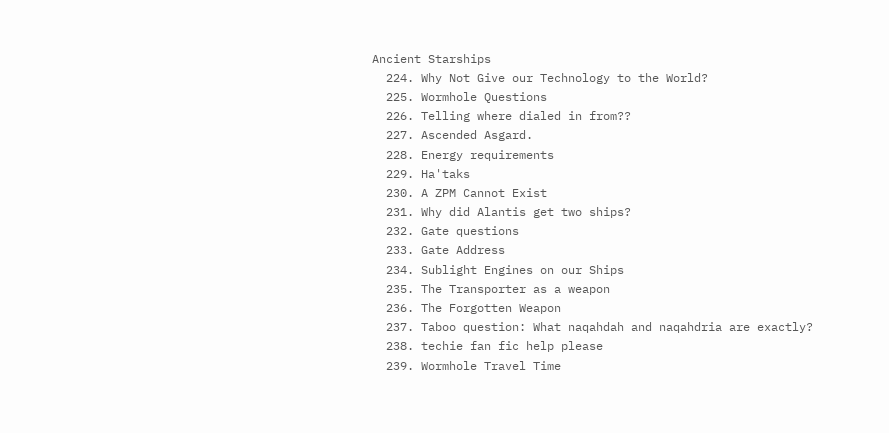Ancient Starships
  224. Why Not Give our Technology to the World?
  225. Wormhole Questions
  226. Telling where dialed in from??
  227. Ascended Asgard.
  228. Energy requirements
  229. Ha'taks
  230. A ZPM Cannot Exist
  231. Why did Alantis get two ships?
  232. Gate questions
  233. Gate Address
  234. Sublight Engines on our Ships
  235. The Transporter as a weapon
  236. The Forgotten Weapon
  237. Taboo question: What naqahdah and naqahdria are exactly?
  238. techie fan fic help please
  239. Wormhole Travel Time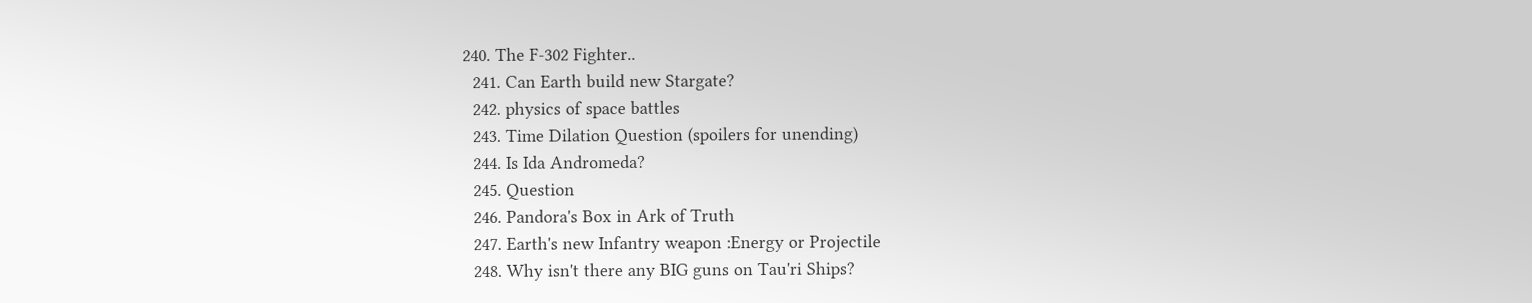240. The F-302 Fighter..
  241. Can Earth build new Stargate?
  242. physics of space battles
  243. Time Dilation Question (spoilers for unending)
  244. Is Ida Andromeda?
  245. Question
  246. Pandora's Box in Ark of Truth
  247. Earth's new Infantry weapon :Energy or Projectile
  248. Why isn't there any BIG guns on Tau'ri Ships?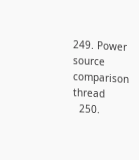249. Power source comparison thread
  250.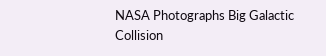NASA Photographs Big Galactic Collision